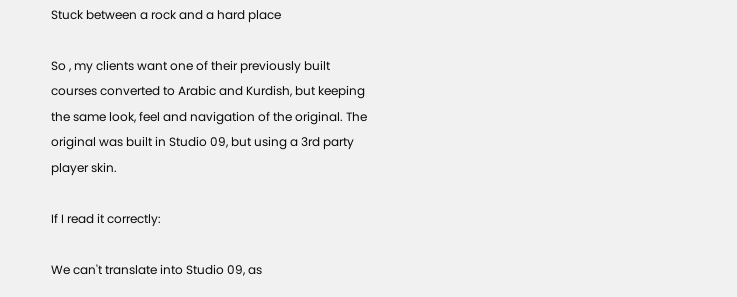Stuck between a rock and a hard place

So , my clients want one of their previously built courses converted to Arabic and Kurdish, but keeping the same look, feel and navigation of the original. The original was built in Studio 09, but using a 3rd party player skin.

If I read it correctly:

We can't translate into Studio 09, as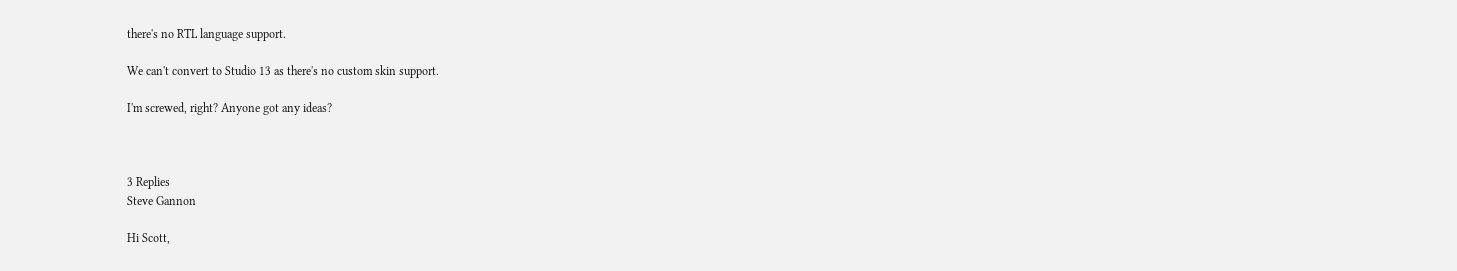there's no RTL language support.

We can't convert to Studio 13 as there's no custom skin support.

I'm screwed, right? Anyone got any ideas?



3 Replies
Steve Gannon

Hi Scott,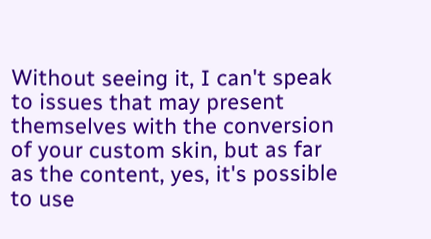Without seeing it, I can't speak to issues that may present themselves with the conversion of your custom skin, but as far as the content, yes, it's possible to use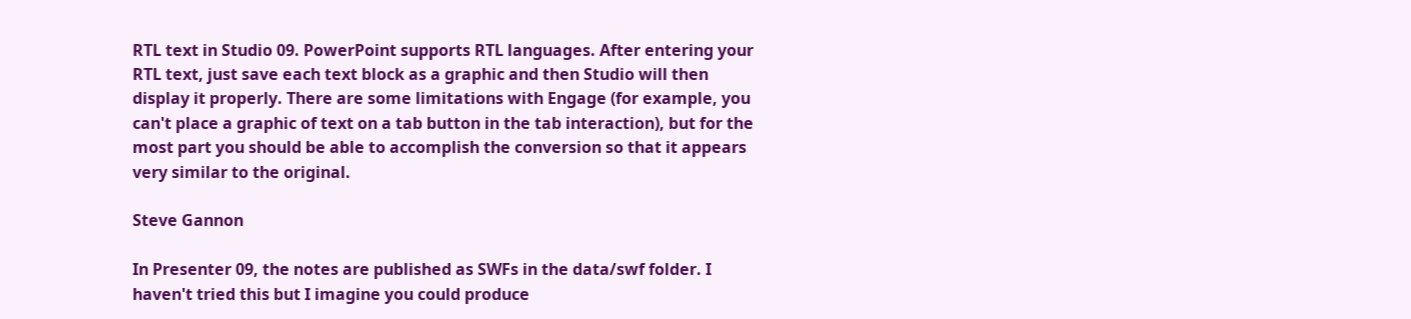RTL text in Studio 09. PowerPoint supports RTL languages. After entering your RTL text, just save each text block as a graphic and then Studio will then display it properly. There are some limitations with Engage (for example, you can't place a graphic of text on a tab button in the tab interaction), but for the most part you should be able to accomplish the conversion so that it appears very similar to the original.

Steve Gannon

In Presenter 09, the notes are published as SWFs in the data/swf folder. I haven't tried this but I imagine you could produce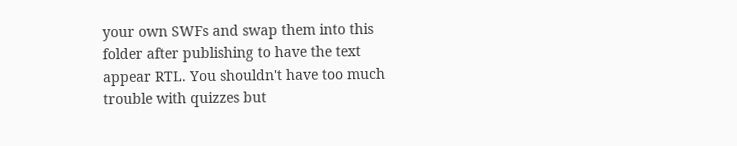your own SWFs and swap them into this folder after publishing to have the text appear RTL. You shouldn't have too much trouble with quizzes but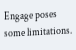Engage poses some limitations.